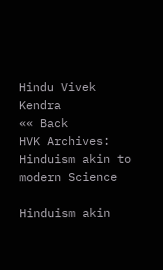Hindu Vivek Kendra
«« Back
HVK Archives: Hinduism akin to modern Science

Hinduism akin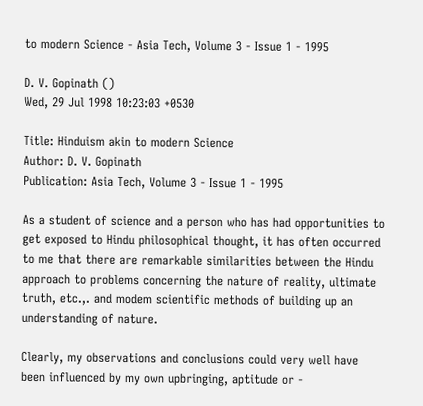to modern Science - Asia Tech, Volume 3 - Issue 1 - 1995

D. V. Gopinath ()
Wed, 29 Jul 1998 10:23:03 +0530

Title: Hinduism akin to modern Science
Author: D. V. Gopinath
Publication: Asia Tech, Volume 3 - Issue 1 - 1995

As a student of science and a person who has had opportunities to
get exposed to Hindu philosophical thought, it has often occurred
to me that there are remarkable similarities between the Hindu
approach to problems concerning the nature of reality, ultimate
truth, etc.,. and modem scientific methods of building up an
understanding of nature.

Clearly, my observations and conclusions could very well have
been influenced by my own upbringing, aptitude or -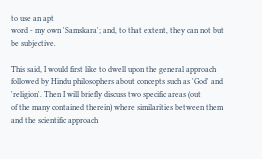to use an apt
word - my own 'Samskara'; and, to that extent, they can not but
be subjective.

This said, I would first like to dwell upon the general approach
followed by Hindu philosophers about concepts such as 'God' and
'religion'. Then I will briefly discuss two specific areas (out
of the many contained therein) where similarities between them
and the scientific approach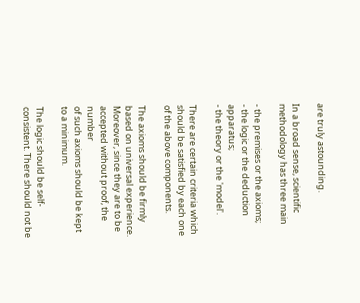are truly astounding.

In a broad sense, scientific methodology has three main

- the premises or the axioms;
- the logic or the deduction apparatus;
- the theory or the 'model'.

There are certain criteria which should be satisfied by each one
of the above components.

The axioms should be firmly based on universal experience.
Moreover, since they are to be accepted without proof, the number
of such axioms should be kept to a minimum.

The logic should be self-consistent. There should not be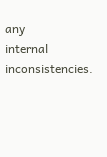any
internal inconsistencies.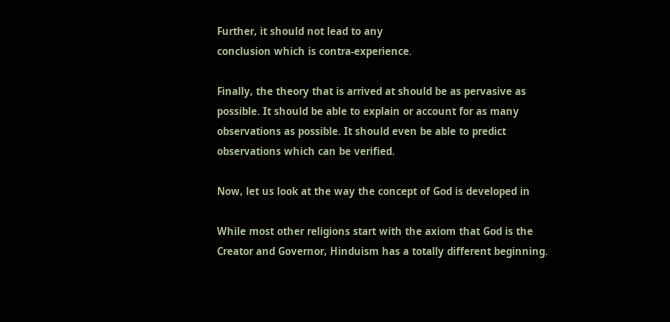Further, it should not lead to any
conclusion which is contra-experience.

Finally, the theory that is arrived at should be as pervasive as
possible. It should be able to explain or account for as many
observations as possible. It should even be able to predict
observations which can be verified.

Now, let us look at the way the concept of God is developed in

While most other religions start with the axiom that God is the
Creator and Governor, Hinduism has a totally different beginning.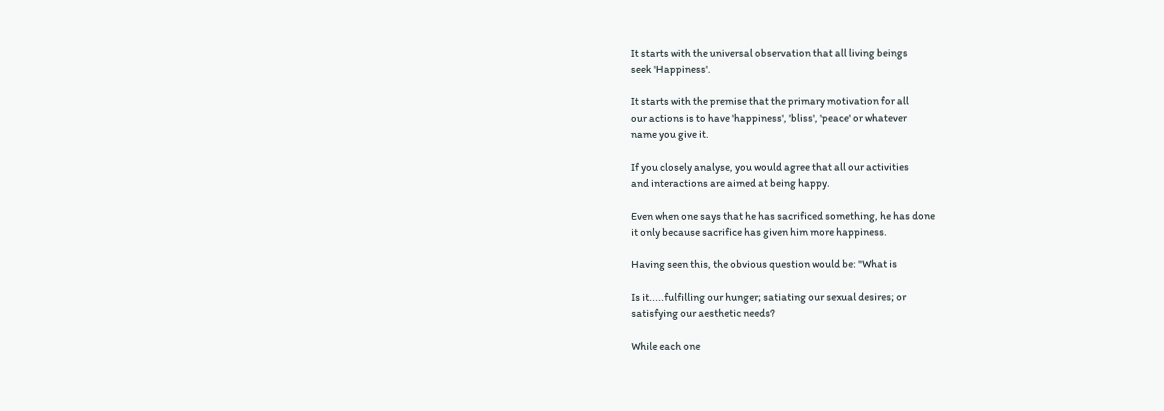It starts with the universal observation that all living beings
seek 'Happiness'.

It starts with the premise that the primary motivation for all
our actions is to have 'happiness', 'bliss', 'peace' or whatever
name you give it.

If you closely analyse, you would agree that all our activities
and interactions are aimed at being happy.

Even when one says that he has sacrificed something, he has done
it only because sacrifice has given him more happiness.

Having seen this, the obvious question would be: "What is

Is it.....fulfilling our hunger; satiating our sexual desires; or
satisfying our aesthetic needs?

While each one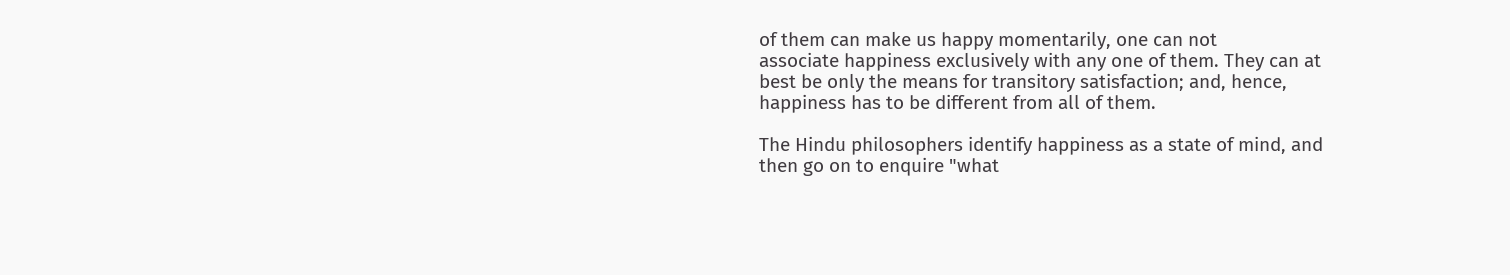of them can make us happy momentarily, one can not
associate happiness exclusively with any one of them. They can at
best be only the means for transitory satisfaction; and, hence,
happiness has to be different from all of them.

The Hindu philosophers identify happiness as a state of mind, and
then go on to enquire "what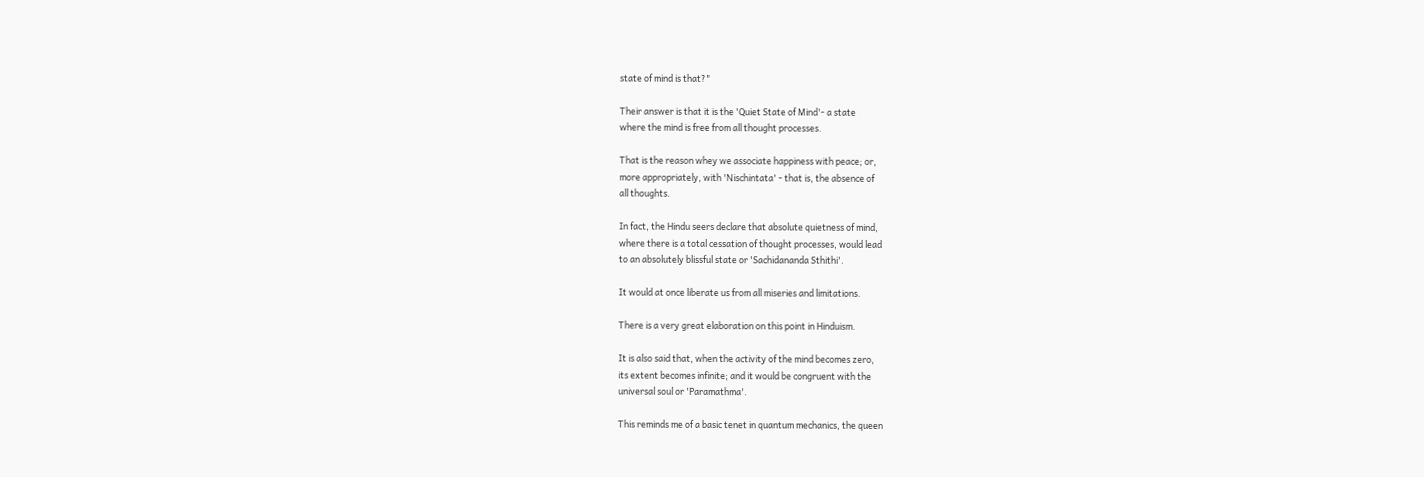state of mind is that?"

Their answer is that it is the 'Quiet State of Mind'- a state
where the mind is free from all thought processes.

That is the reason whey we associate happiness with peace; or,
more appropriately, with 'Nischintata' - that is, the absence of
all thoughts.

In fact, the Hindu seers declare that absolute quietness of mind,
where there is a total cessation of thought processes, would lead
to an absolutely blissful state or 'Sachidananda Sthithi'.

It would at once liberate us from all miseries and limitations.

There is a very great elaboration on this point in Hinduism.

It is also said that, when the activity of the mind becomes zero,
its extent becomes infinite; and it would be congruent with the
universal soul or 'Paramathma'.

This reminds me of a basic tenet in quantum mechanics, the queen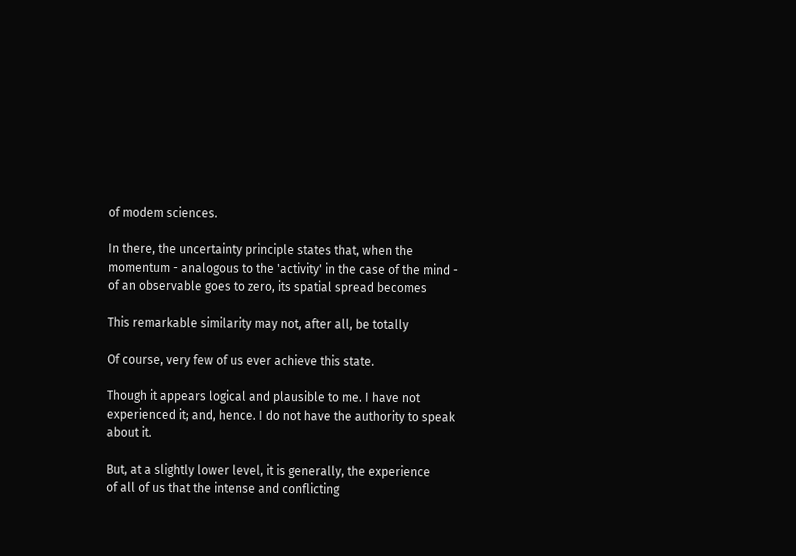of modem sciences.

In there, the uncertainty principle states that, when the
momentum - analogous to the 'activity' in the case of the mind -
of an observable goes to zero, its spatial spread becomes

This remarkable similarity may not, after all, be totally

Of course, very few of us ever achieve this state.

Though it appears logical and plausible to me. I have not
experienced it; and, hence. I do not have the authority to speak
about it.

But, at a slightly lower level, it is generally, the experience
of all of us that the intense and conflicting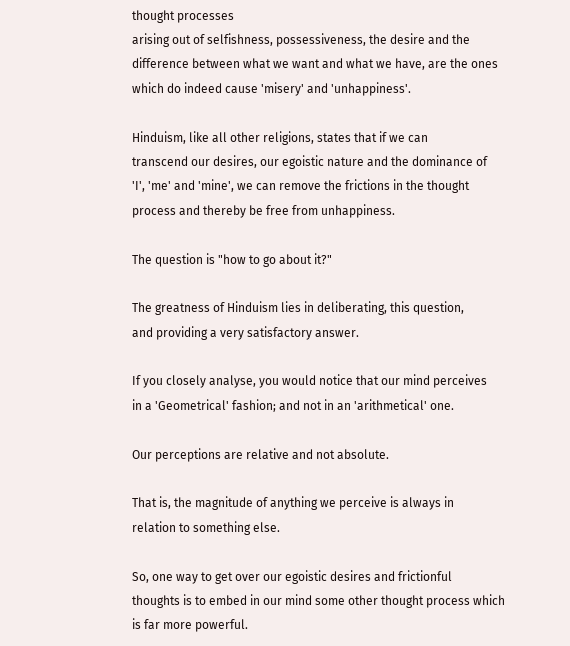thought processes
arising out of selfishness, possessiveness, the desire and the
difference between what we want and what we have, are the ones
which do indeed cause 'misery' and 'unhappiness'.

Hinduism, like all other religions, states that if we can
transcend our desires, our egoistic nature and the dominance of
'I', 'me' and 'mine', we can remove the frictions in the thought
process and thereby be free from unhappiness.

The question is "how to go about it?"

The greatness of Hinduism lies in deliberating, this question,
and providing a very satisfactory answer.

If you closely analyse, you would notice that our mind perceives
in a 'Geometrical' fashion; and not in an 'arithmetical' one.

Our perceptions are relative and not absolute.

That is, the magnitude of anything we perceive is always in
relation to something else.

So, one way to get over our egoistic desires and frictionful
thoughts is to embed in our mind some other thought process which
is far more powerful.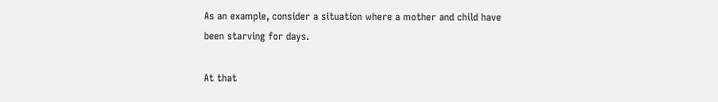As an example, consider a situation where a mother and child have
been starving for days.

At that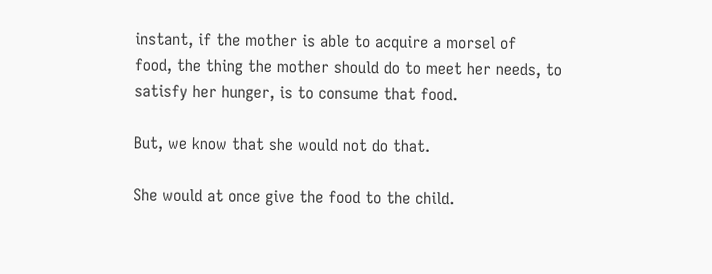instant, if the mother is able to acquire a morsel of
food, the thing the mother should do to meet her needs, to
satisfy her hunger, is to consume that food.

But, we know that she would not do that.

She would at once give the food to the child.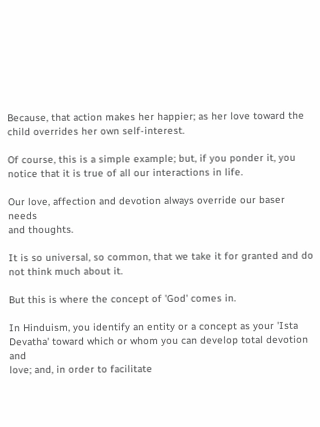Because, that action makes her happier; as her love toward the
child overrides her own self-interest.

Of course, this is a simple example; but, if you ponder it, you
notice that it is true of all our interactions in life.

Our love, affection and devotion always override our baser needs
and thoughts.

It is so universal, so common, that we take it for granted and do
not think much about it.

But this is where the concept of 'God' comes in.

In Hinduism, you identify an entity or a concept as your 'Ista
Devatha' toward which or whom you can develop total devotion and
love; and, in order to facilitate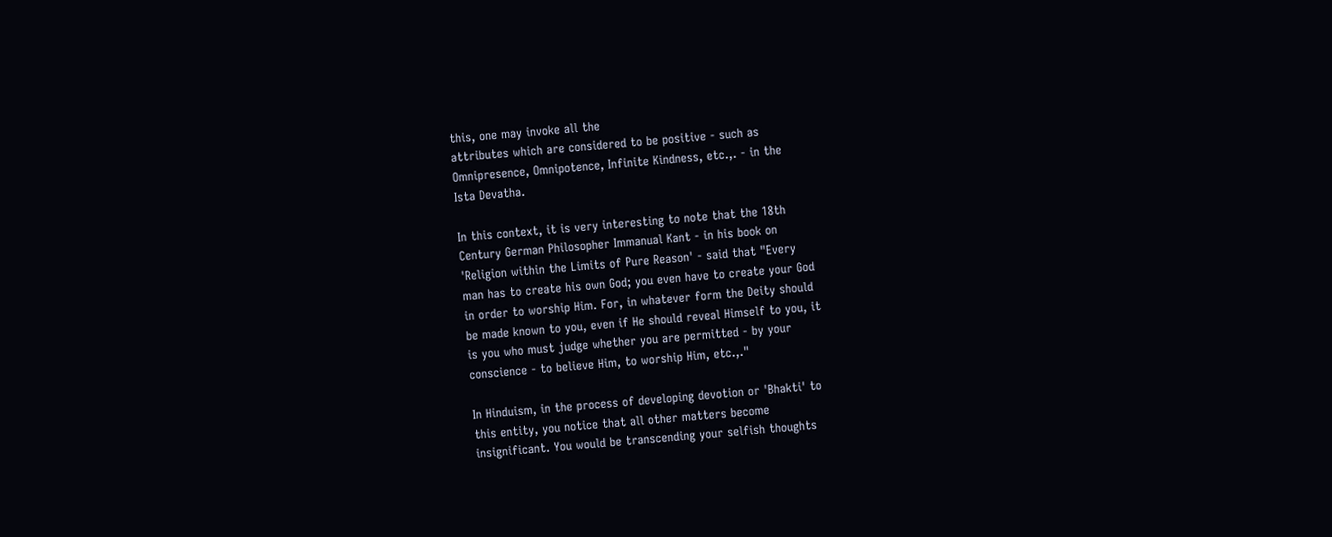this, one may invoke all the
attributes which are considered to be positive - such as
Omnipresence, Omnipotence, Infinite Kindness, etc.,. - in the
Ista Devatha.

In this context, it is very interesting to note that the 18th
Century German Philosopher Immanual Kant - in his book on
'Religion within the Limits of Pure Reason' - said that "Every
man has to create his own God; you even have to create your God
in order to worship Him. For, in whatever form the Deity should
be made known to you, even if He should reveal Himself to you, it
is you who must judge whether you are permitted - by your
conscience - to believe Him, to worship Him, etc.,."

In Hinduism, in the process of developing devotion or 'Bhakti' to
this entity, you notice that all other matters become
insignificant. You would be transcending your selfish thoughts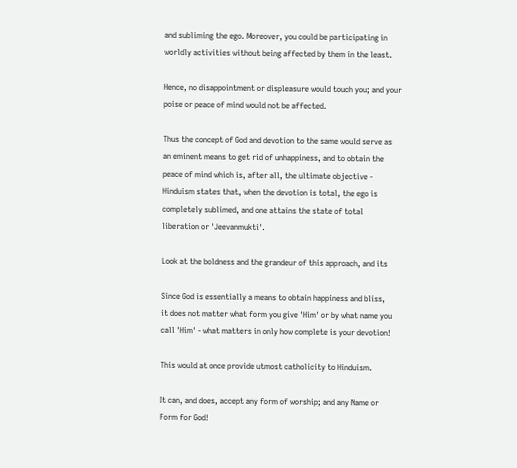and subliming the ego. Moreover, you could be participating in
worldly activities without being affected by them in the least.

Hence, no disappointment or displeasure would touch you; and your
poise or peace of mind would not be affected.

Thus the concept of God and devotion to the same would serve as
an eminent means to get rid of unhappiness, and to obtain the
peace of mind which is, after all, the ultimate objective -
Hinduism states that, when the devotion is total, the ego is
completely sublimed, and one attains the state of total
liberation or 'Jeevanmukti'.

Look at the boldness and the grandeur of this approach, and its

Since God is essentially a means to obtain happiness and bliss,
it does not matter what form you give 'Him' or by what name you
call 'Him' - what matters in only how complete is your devotion!

This would at once provide utmost catholicity to Hinduism.

It can, and does, accept any form of worship; and any Name or
Form for God!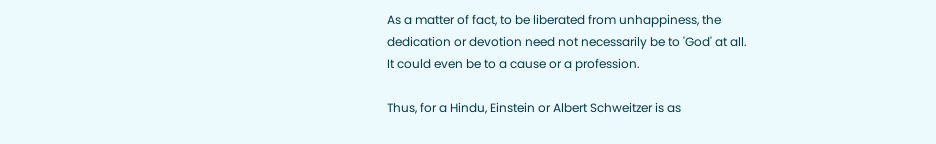As a matter of fact, to be liberated from unhappiness, the
dedication or devotion need not necessarily be to 'God' at all.
It could even be to a cause or a profession.

Thus, for a Hindu, Einstein or Albert Schweitzer is as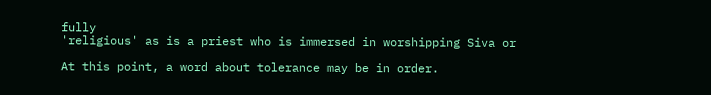fully
'religious' as is a priest who is immersed in worshipping Siva or

At this point, a word about tolerance may be in order.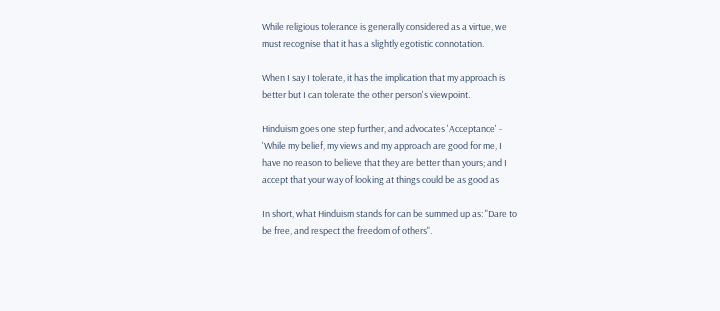While religious tolerance is generally considered as a virtue, we
must recognise that it has a slightly egotistic connotation.

When I say I tolerate, it has the implication that my approach is
better but I can tolerate the other person's viewpoint.

Hinduism goes one step further, and advocates 'Acceptance' -
'While my belief, my views and my approach are good for me, I
have no reason to believe that they are better than yours; and I
accept that your way of looking at things could be as good as

In short, what Hinduism stands for can be summed up as: "Dare to
be free, and respect the freedom of others".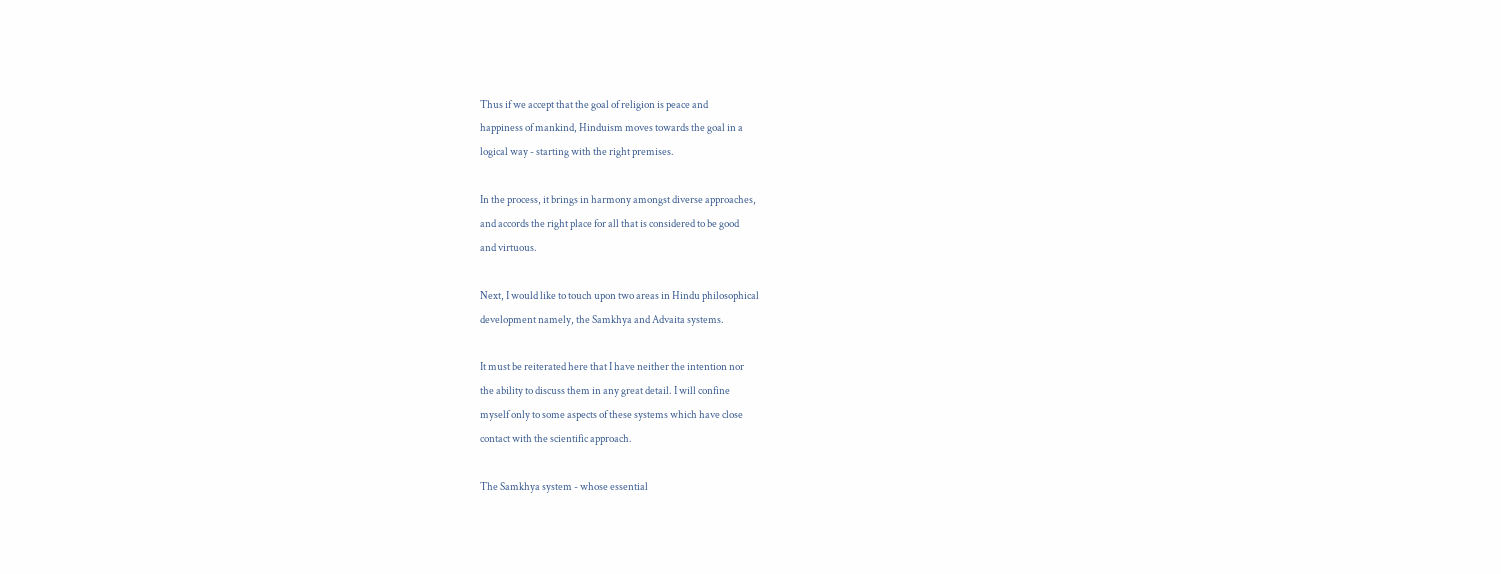Thus if we accept that the goal of religion is peace and
happiness of mankind, Hinduism moves towards the goal in a
logical way - starting with the right premises.

In the process, it brings in harmony amongst diverse approaches,
and accords the right place for all that is considered to be good
and virtuous.

Next, I would like to touch upon two areas in Hindu philosophical
development namely, the Samkhya and Advaita systems.

It must be reiterated here that I have neither the intention nor
the ability to discuss them in any great detail. I will confine
myself only to some aspects of these systems which have close
contact with the scientific approach.

The Samkhya system - whose essential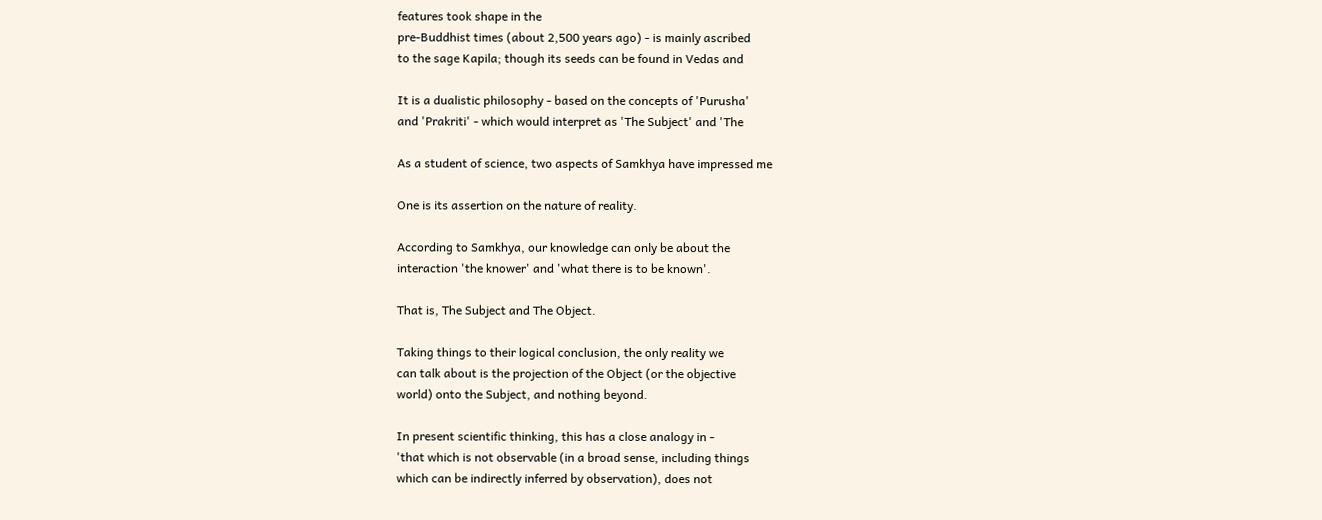features took shape in the
pre-Buddhist times (about 2,500 years ago) - is mainly ascribed
to the sage Kapila; though its seeds can be found in Vedas and

It is a dualistic philosophy - based on the concepts of 'Purusha'
and 'Prakriti' - which would interpret as 'The Subject' and 'The

As a student of science, two aspects of Samkhya have impressed me

One is its assertion on the nature of reality.

According to Samkhya, our knowledge can only be about the
interaction 'the knower' and 'what there is to be known'.

That is, The Subject and The Object.

Taking things to their logical conclusion, the only reality we
can talk about is the projection of the Object (or the objective
world) onto the Subject, and nothing beyond.

In present scientific thinking, this has a close analogy in -
'that which is not observable (in a broad sense, including things
which can be indirectly inferred by observation), does not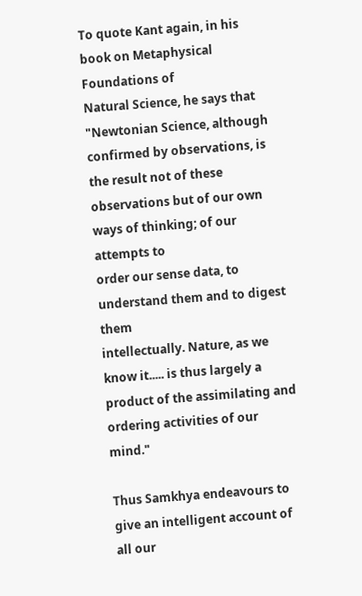To quote Kant again, in his book on Metaphysical Foundations of
Natural Science, he says that "Newtonian Science, although
confirmed by observations, is the result not of these
observations but of our own ways of thinking; of our attempts to
order our sense data, to understand them and to digest them
intellectually. Nature, as we know it..... is thus largely a
product of the assimilating and ordering activities of our mind."

Thus Samkhya endeavours to give an intelligent account of all our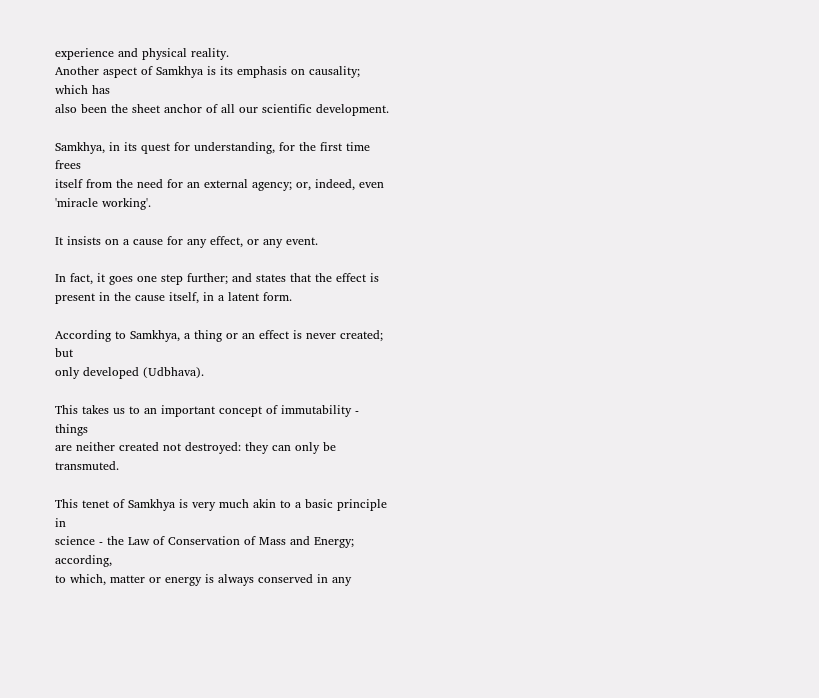experience and physical reality.
Another aspect of Samkhya is its emphasis on causality; which has
also been the sheet anchor of all our scientific development.

Samkhya, in its quest for understanding, for the first time frees
itself from the need for an external agency; or, indeed, even
'miracle working'.

It insists on a cause for any effect, or any event.

In fact, it goes one step further; and states that the effect is
present in the cause itself, in a latent form.

According to Samkhya, a thing or an effect is never created; but
only developed (Udbhava).

This takes us to an important concept of immutability - things
are neither created not destroyed: they can only be transmuted.

This tenet of Samkhya is very much akin to a basic principle in
science - the Law of Conservation of Mass and Energy; according,
to which, matter or energy is always conserved in any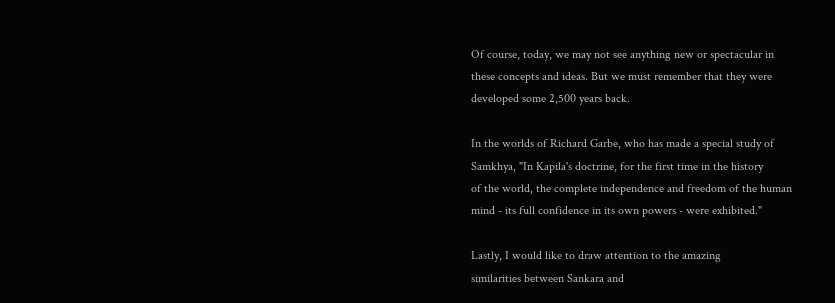Of course, today, we may not see anything new or spectacular in
these concepts and ideas. But we must remember that they were
developed some 2,500 years back.

In the worlds of Richard Garbe, who has made a special study of
Samkhya, "In Kapila's doctrine, for the first time in the history
of the world, the complete independence and freedom of the human
mind - its full confidence in its own powers - were exhibited."

Lastly, I would like to draw attention to the amazing
similarities between Sankara and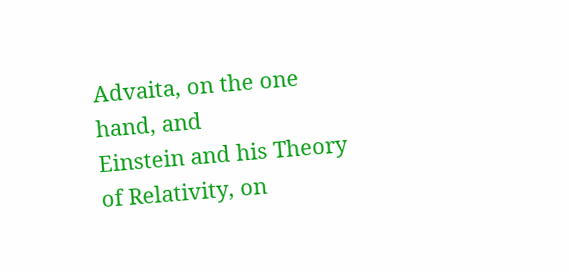Advaita, on the one hand, and
Einstein and his Theory of Relativity, on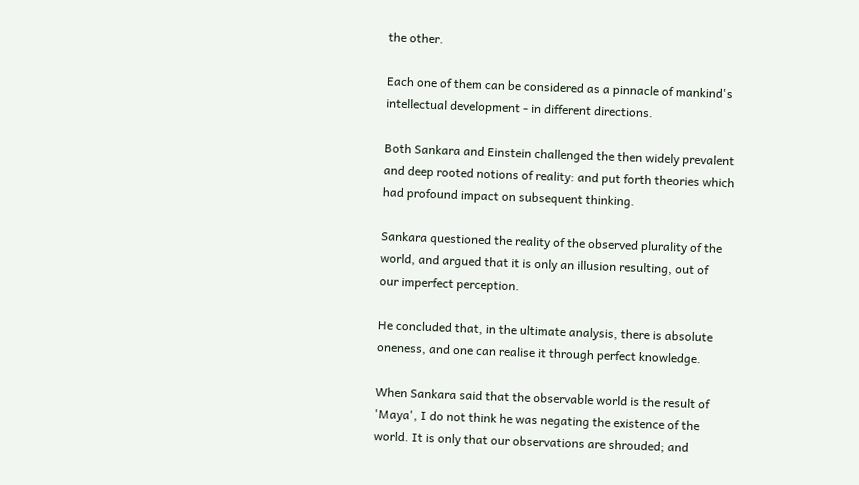the other.

Each one of them can be considered as a pinnacle of mankind's
intellectual development - in different directions.

Both Sankara and Einstein challenged the then widely prevalent
and deep rooted notions of reality: and put forth theories which
had profound impact on subsequent thinking.

Sankara questioned the reality of the observed plurality of the
world, and argued that it is only an illusion resulting, out of
our imperfect perception.

He concluded that, in the ultimate analysis, there is absolute
oneness, and one can realise it through perfect knowledge.

When Sankara said that the observable world is the result of
'Maya', I do not think he was negating the existence of the
world. It is only that our observations are shrouded; and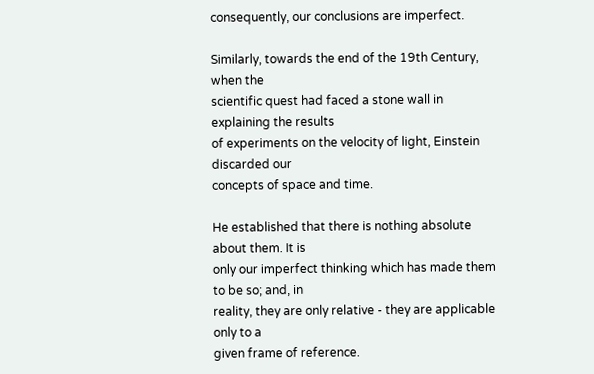consequently, our conclusions are imperfect.

Similarly, towards the end of the 19th Century, when the
scientific quest had faced a stone wall in explaining the results
of experiments on the velocity of light, Einstein discarded our
concepts of space and time.

He established that there is nothing absolute about them. It is
only our imperfect thinking which has made them to be so; and, in
reality, they are only relative - they are applicable only to a
given frame of reference.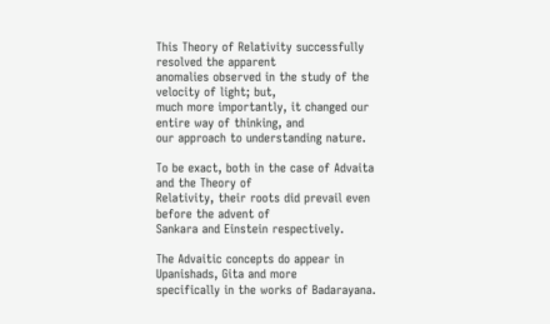This Theory of Relativity successfully resolved the apparent
anomalies observed in the study of the velocity of light; but,
much more importantly, it changed our entire way of thinking, and
our approach to understanding nature.

To be exact, both in the case of Advaita and the Theory of
Relativity, their roots did prevail even before the advent of
Sankara and Einstein respectively.

The Advaitic concepts do appear in Upanishads, Gita and more
specifically in the works of Badarayana.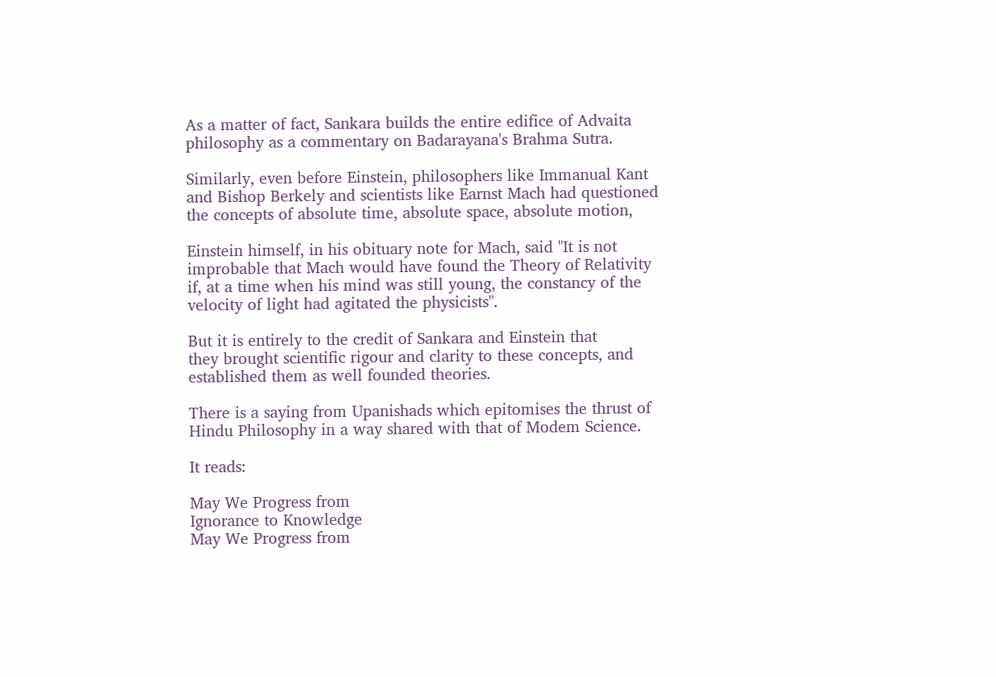As a matter of fact, Sankara builds the entire edifice of Advaita
philosophy as a commentary on Badarayana's Brahma Sutra.

Similarly, even before Einstein, philosophers like Immanual Kant
and Bishop Berkely and scientists like Earnst Mach had questioned
the concepts of absolute time, absolute space, absolute motion,

Einstein himself, in his obituary note for Mach, said "It is not
improbable that Mach would have found the Theory of Relativity
if, at a time when his mind was still young, the constancy of the
velocity of light had agitated the physicists".

But it is entirely to the credit of Sankara and Einstein that
they brought scientific rigour and clarity to these concepts, and
established them as well founded theories.

There is a saying from Upanishads which epitomises the thrust of
Hindu Philosophy in a way shared with that of Modem Science.

It reads:

May We Progress from
Ignorance to Knowledge
May We Progress from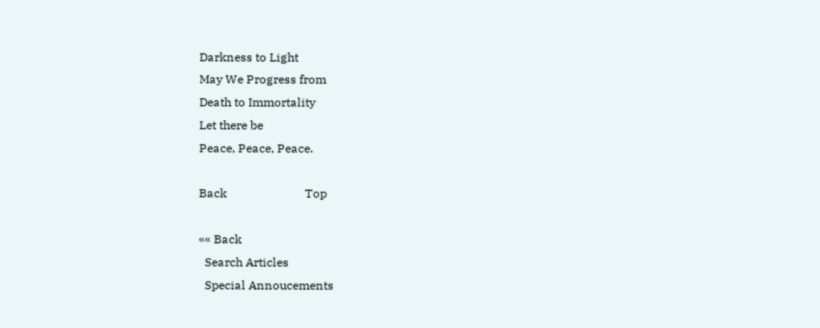Darkness to Light
May We Progress from
Death to Immortality
Let there be
Peace, Peace, Peace.

Back                          Top

«« Back
  Search Articles
  Special Annoucements